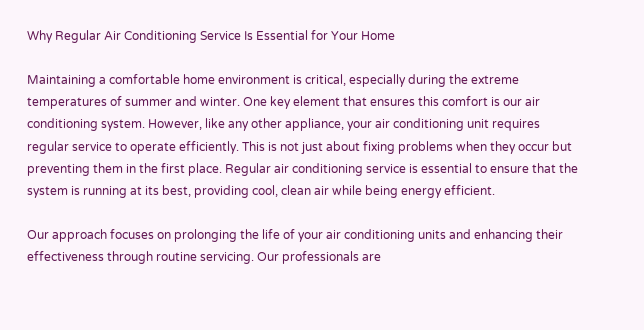Why Regular Air Conditioning Service Is Essential for Your Home

Maintaining a comfortable home environment is critical, especially during the extreme temperatures of summer and winter. One key element that ensures this comfort is our air conditioning system. However, like any other appliance, your air conditioning unit requires regular service to operate efficiently. This is not just about fixing problems when they occur but preventing them in the first place. Regular air conditioning service is essential to ensure that the system is running at its best, providing cool, clean air while being energy efficient.

Our approach focuses on prolonging the life of your air conditioning units and enhancing their effectiveness through routine servicing. Our professionals are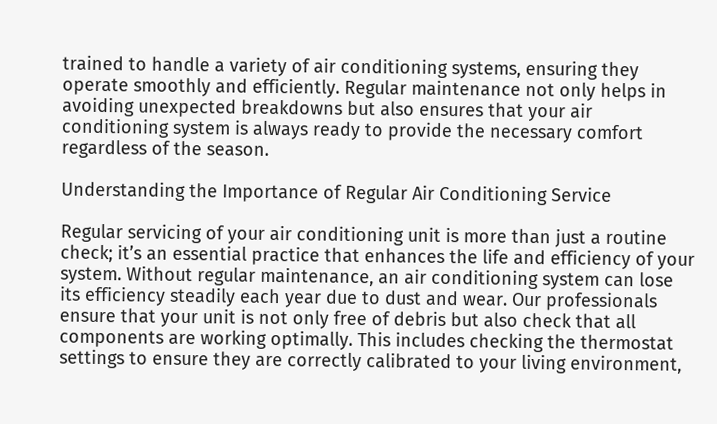trained to handle a variety of air conditioning systems, ensuring they operate smoothly and efficiently. Regular maintenance not only helps in avoiding unexpected breakdowns but also ensures that your air conditioning system is always ready to provide the necessary comfort regardless of the season.

Understanding the Importance of Regular Air Conditioning Service

Regular servicing of your air conditioning unit is more than just a routine check; it’s an essential practice that enhances the life and efficiency of your system. Without regular maintenance, an air conditioning system can lose its efficiency steadily each year due to dust and wear. Our professionals ensure that your unit is not only free of debris but also check that all components are working optimally. This includes checking the thermostat settings to ensure they are correctly calibrated to your living environment,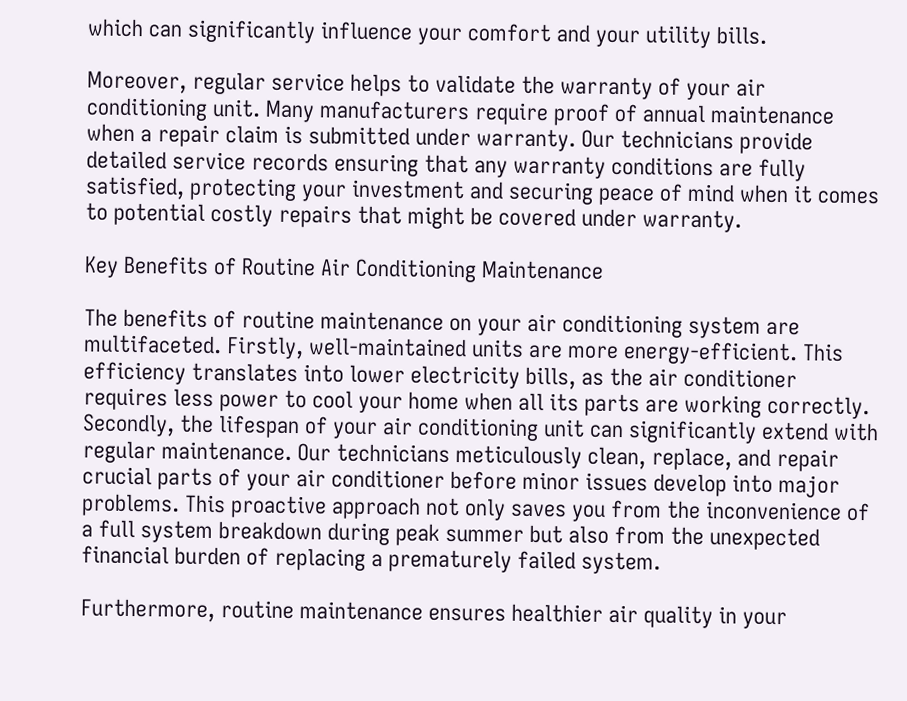which can significantly influence your comfort and your utility bills.

Moreover, regular service helps to validate the warranty of your air conditioning unit. Many manufacturers require proof of annual maintenance when a repair claim is submitted under warranty. Our technicians provide detailed service records ensuring that any warranty conditions are fully satisfied, protecting your investment and securing peace of mind when it comes to potential costly repairs that might be covered under warranty.

Key Benefits of Routine Air Conditioning Maintenance

The benefits of routine maintenance on your air conditioning system are multifaceted. Firstly, well-maintained units are more energy-efficient. This efficiency translates into lower electricity bills, as the air conditioner requires less power to cool your home when all its parts are working correctly. Secondly, the lifespan of your air conditioning unit can significantly extend with regular maintenance. Our technicians meticulously clean, replace, and repair crucial parts of your air conditioner before minor issues develop into major problems. This proactive approach not only saves you from the inconvenience of a full system breakdown during peak summer but also from the unexpected financial burden of replacing a prematurely failed system.

Furthermore, routine maintenance ensures healthier air quality in your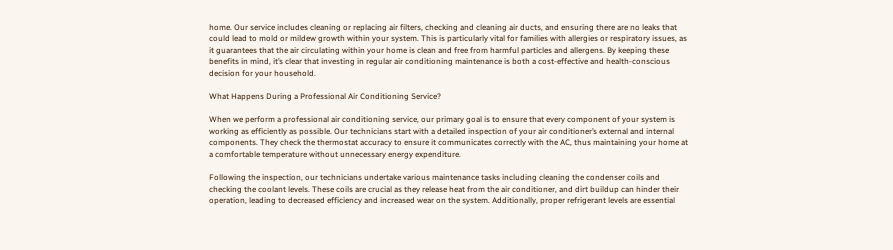home. Our service includes cleaning or replacing air filters, checking and cleaning air ducts, and ensuring there are no leaks that could lead to mold or mildew growth within your system. This is particularly vital for families with allergies or respiratory issues, as it guarantees that the air circulating within your home is clean and free from harmful particles and allergens. By keeping these benefits in mind, it’s clear that investing in regular air conditioning maintenance is both a cost-effective and health-conscious decision for your household.

What Happens During a Professional Air Conditioning Service?

When we perform a professional air conditioning service, our primary goal is to ensure that every component of your system is working as efficiently as possible. Our technicians start with a detailed inspection of your air conditioner’s external and internal components. They check the thermostat accuracy to ensure it communicates correctly with the AC, thus maintaining your home at a comfortable temperature without unnecessary energy expenditure.

Following the inspection, our technicians undertake various maintenance tasks including cleaning the condenser coils and checking the coolant levels. These coils are crucial as they release heat from the air conditioner, and dirt buildup can hinder their operation, leading to decreased efficiency and increased wear on the system. Additionally, proper refrigerant levels are essential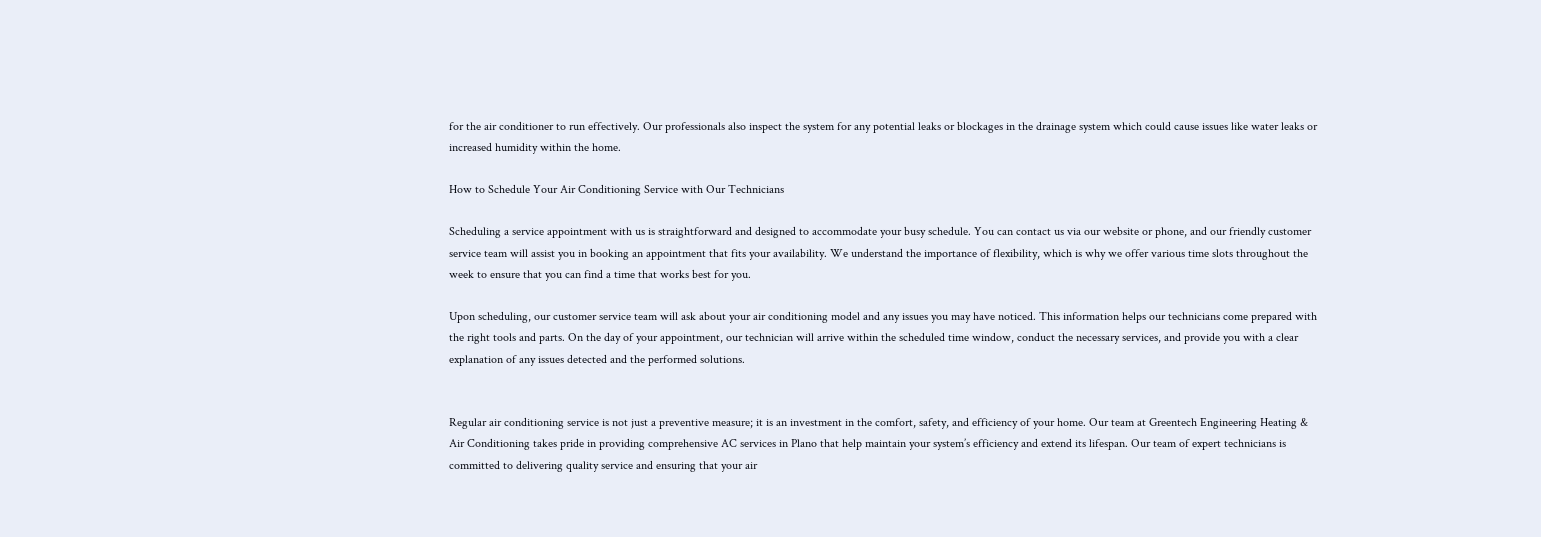for the air conditioner to run effectively. Our professionals also inspect the system for any potential leaks or blockages in the drainage system which could cause issues like water leaks or increased humidity within the home.

How to Schedule Your Air Conditioning Service with Our Technicians

Scheduling a service appointment with us is straightforward and designed to accommodate your busy schedule. You can contact us via our website or phone, and our friendly customer service team will assist you in booking an appointment that fits your availability. We understand the importance of flexibility, which is why we offer various time slots throughout the week to ensure that you can find a time that works best for you.

Upon scheduling, our customer service team will ask about your air conditioning model and any issues you may have noticed. This information helps our technicians come prepared with the right tools and parts. On the day of your appointment, our technician will arrive within the scheduled time window, conduct the necessary services, and provide you with a clear explanation of any issues detected and the performed solutions.


Regular air conditioning service is not just a preventive measure; it is an investment in the comfort, safety, and efficiency of your home. Our team at Greentech Engineering Heating & Air Conditioning takes pride in providing comprehensive AC services in Plano that help maintain your system’s efficiency and extend its lifespan. Our team of expert technicians is committed to delivering quality service and ensuring that your air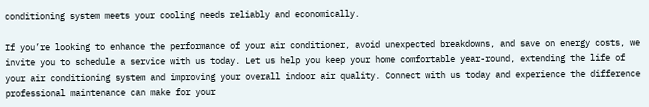conditioning system meets your cooling needs reliably and economically.

If you’re looking to enhance the performance of your air conditioner, avoid unexpected breakdowns, and save on energy costs, we invite you to schedule a service with us today. Let us help you keep your home comfortable year-round, extending the life of your air conditioning system and improving your overall indoor air quality. Connect with us today and experience the difference professional maintenance can make for your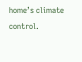home’s climate control.